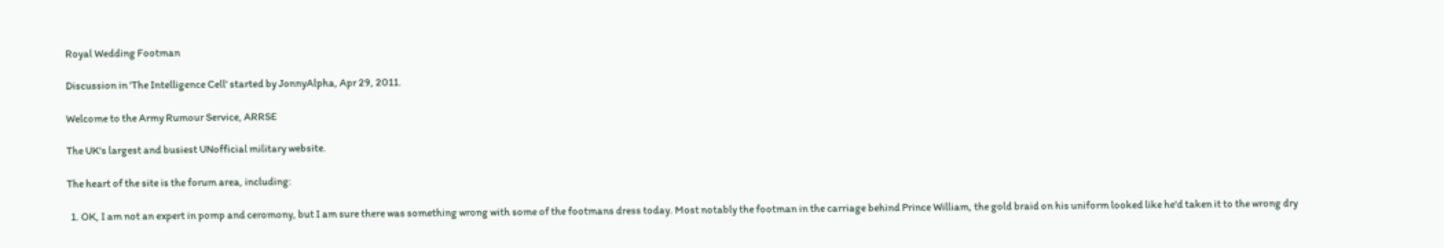Royal Wedding Footman

Discussion in 'The Intelligence Cell' started by JonnyAlpha, Apr 29, 2011.

Welcome to the Army Rumour Service, ARRSE

The UK's largest and busiest UNofficial military website.

The heart of the site is the forum area, including:

  1. OK, I am not an expert in pomp and ceromony, but I am sure there was something wrong with some of the footmans dress today. Most notably the footman in the carriage behind Prince William, the gold braid on his uniform looked like he'd taken it to the wrong dry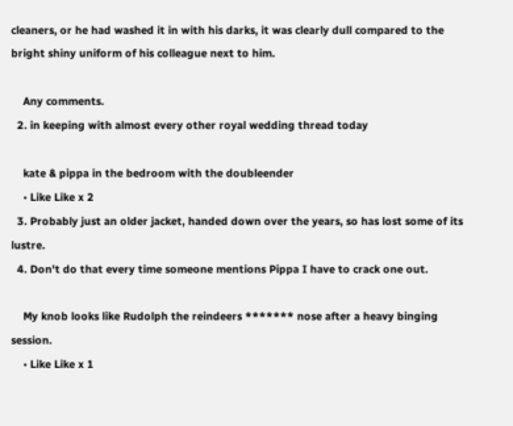cleaners, or he had washed it in with his darks, it was clearly dull compared to the bright shiny uniform of his colleague next to him.

    Any comments.
  2. in keeping with almost every other royal wedding thread today

    kate & pippa in the bedroom with the doubleender
    • Like Like x 2
  3. Probably just an older jacket, handed down over the years, so has lost some of its lustre.
  4. Don't do that every time someone mentions Pippa I have to crack one out.

    My knob looks like Rudolph the reindeers ******* nose after a heavy binging session.
    • Like Like x 1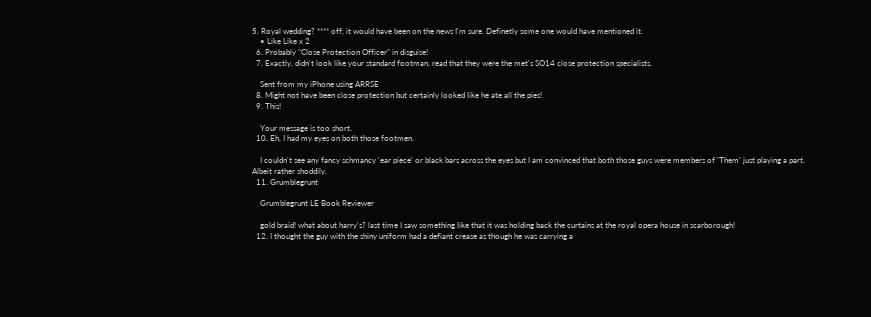5. Royal wedding? **** off, it would have been on the news I'm sure. Definetly some one would have mentioned it.
    • Like Like x 2
  6. Probably "Close Protection Officer" in disguise!
  7. Exactly, didn't look like your standard footman, read that they were the met's SO14 close protection specialists.

    Sent from my iPhone using ARRSE
  8. Might not have been close protection but certainly looked like he ate all the pies!
  9. This!

    Your message is too short.
  10. Eh, I had my eyes on both those footmen.

    I couldn't see any fancy schmancy 'ear piece' or black bars across the eyes but I am convinced that both those guys were members of 'Them' just playing a part. Albeit rather shoddily.
  11. Grumblegrunt

    Grumblegrunt LE Book Reviewer

    gold braid! what about harry's? last time I saw something like that it was holding back the curtains at the royal opera house in scarborough!
  12. I thought the guy with the shiny uniform had a defiant crease as though he was carrying a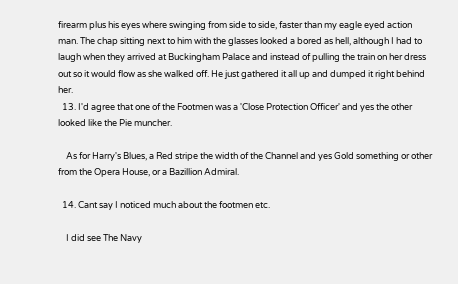firearm plus his eyes where swinging from side to side, faster than my eagle eyed action man. The chap sitting next to him with the glasses looked a bored as hell, although I had to laugh when they arrived at Buckingham Palace and instead of pulling the train on her dress out so it would flow as she walked off. He just gathered it all up and dumped it right behind her.
  13. I'd agree that one of the Footmen was a 'Close Protection Officer' and yes the other looked like the Pie muncher.

    As for Harry's Blues, a Red stripe the width of the Channel and yes Gold something or other from the Opera House, or a Bazillion Admiral.

  14. Cant say I noticed much about the footmen etc.

    I did see The Navy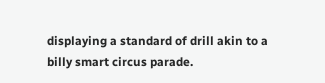displaying a standard of drill akin to a billy smart circus parade.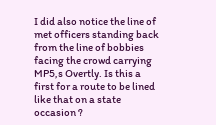I did also notice the line of met officers standing back from the line of bobbies facing the crowd carrying MP5,s Overtly. Is this a first for a route to be lined like that on a state occasion ?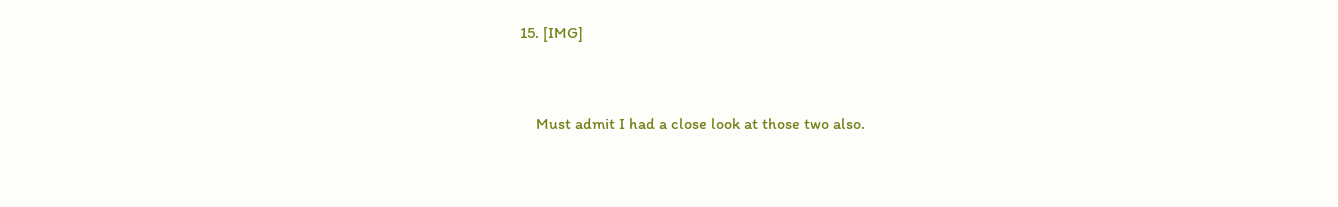15. [IMG]


    Must admit I had a close look at those two also.